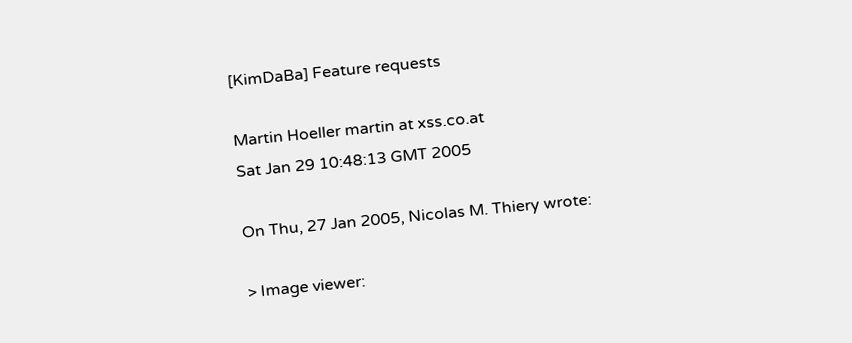[KimDaBa] Feature requests

Martin Hoeller martin at xss.co.at
Sat Jan 29 10:48:13 GMT 2005

On Thu, 27 Jan 2005, Nicolas M. Thiery wrote:

> Image viewer: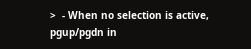>  - When no selection is active, pgup/pgdn in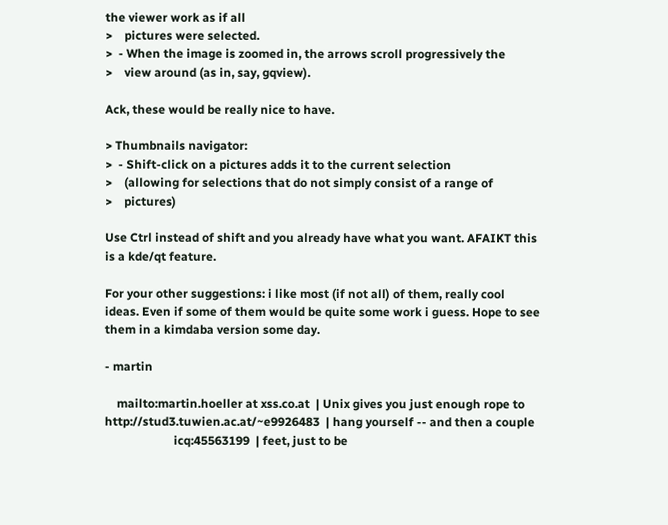the viewer work as if all
>    pictures were selected.
>  - When the image is zoomed in, the arrows scroll progressively the
>    view around (as in, say, gqview).

Ack, these would be really nice to have.

> Thumbnails navigator:
>  - Shift-click on a pictures adds it to the current selection
>    (allowing for selections that do not simply consist of a range of
>    pictures)

Use Ctrl instead of shift and you already have what you want. AFAIKT this
is a kde/qt feature.

For your other suggestions: i like most (if not all) of them, really cool
ideas. Even if some of them would be quite some work i guess. Hope to see
them in a kimdaba version some day.

- martin

    mailto:martin.hoeller at xss.co.at  | Unix gives you just enough rope to
http://stud3.tuwien.ac.at/~e9926483  | hang yourself -- and then a couple
                       icq:45563199  | feet, just to be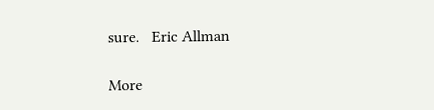sure.   Eric Allman

More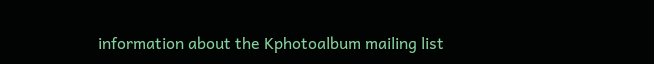information about the Kphotoalbum mailing list